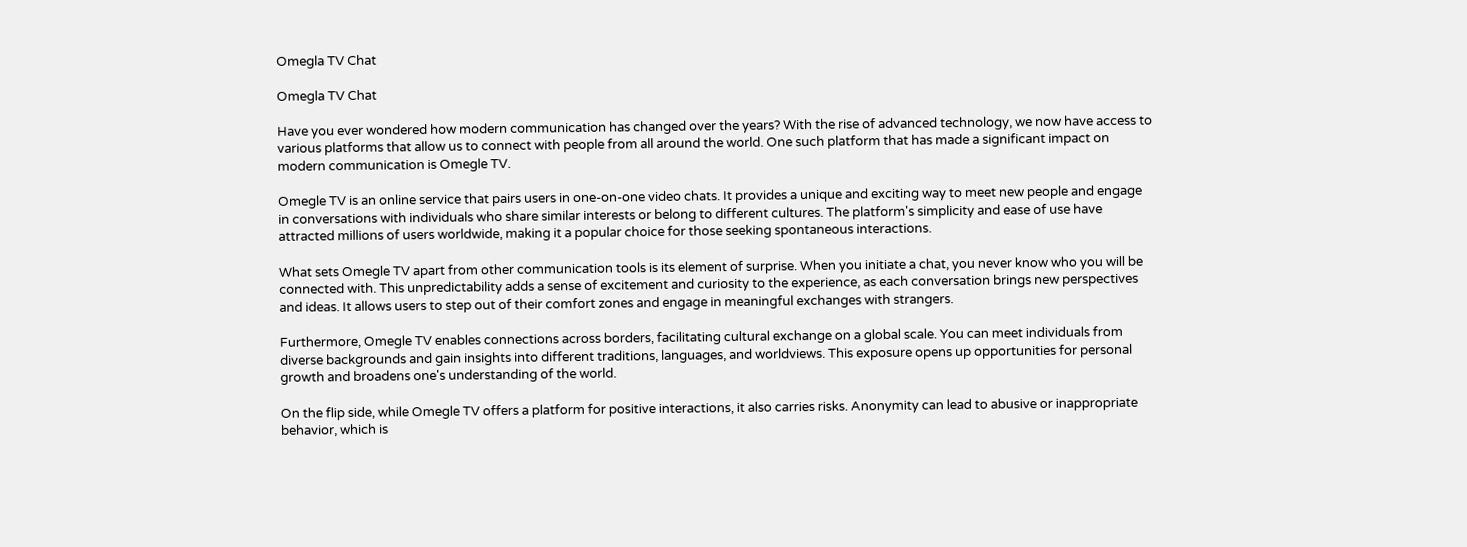Omegla TV Chat

Omegla TV Chat

Have you ever wondered how modern communication has changed over the years? With the rise of advanced technology, we now have access to various platforms that allow us to connect with people from all around the world. One such platform that has made a significant impact on modern communication is Omegle TV.

Omegle TV is an online service that pairs users in one-on-one video chats. It provides a unique and exciting way to meet new people and engage in conversations with individuals who share similar interests or belong to different cultures. The platform's simplicity and ease of use have attracted millions of users worldwide, making it a popular choice for those seeking spontaneous interactions.

What sets Omegle TV apart from other communication tools is its element of surprise. When you initiate a chat, you never know who you will be connected with. This unpredictability adds a sense of excitement and curiosity to the experience, as each conversation brings new perspectives and ideas. It allows users to step out of their comfort zones and engage in meaningful exchanges with strangers.

Furthermore, Omegle TV enables connections across borders, facilitating cultural exchange on a global scale. You can meet individuals from diverse backgrounds and gain insights into different traditions, languages, and worldviews. This exposure opens up opportunities for personal growth and broadens one's understanding of the world.

On the flip side, while Omegle TV offers a platform for positive interactions, it also carries risks. Anonymity can lead to abusive or inappropriate behavior, which is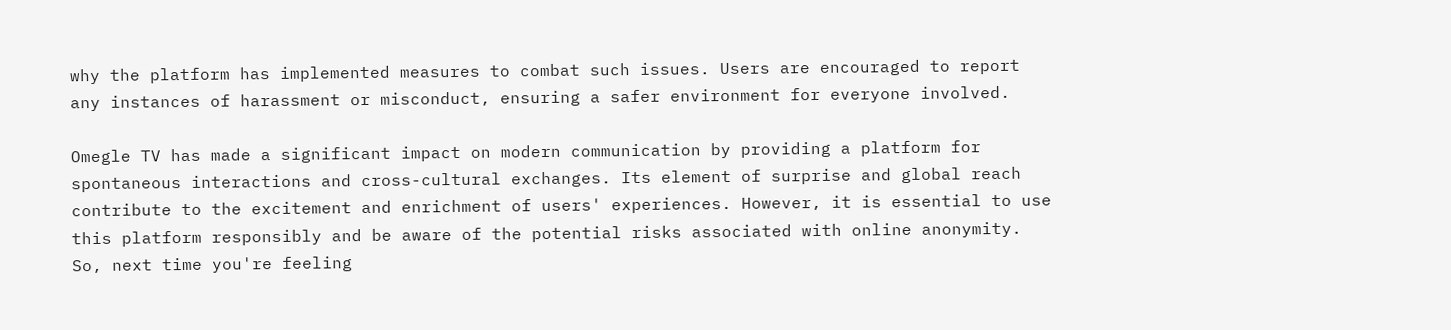why the platform has implemented measures to combat such issues. Users are encouraged to report any instances of harassment or misconduct, ensuring a safer environment for everyone involved.

Omegle TV has made a significant impact on modern communication by providing a platform for spontaneous interactions and cross-cultural exchanges. Its element of surprise and global reach contribute to the excitement and enrichment of users' experiences. However, it is essential to use this platform responsibly and be aware of the potential risks associated with online anonymity. So, next time you're feeling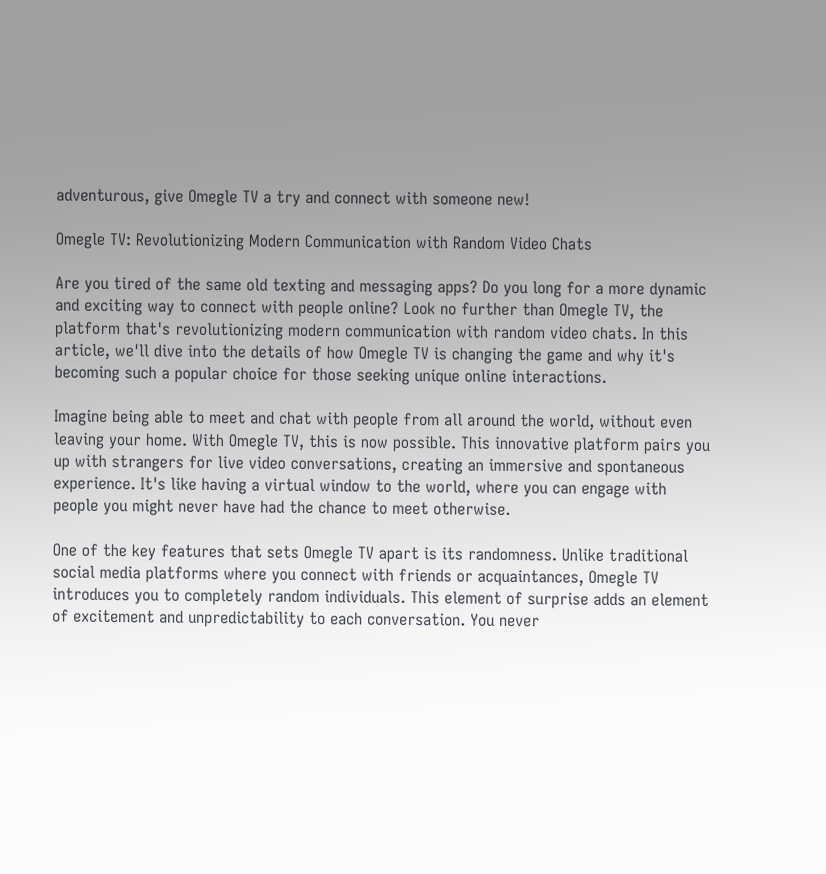adventurous, give Omegle TV a try and connect with someone new!

Omegle TV: Revolutionizing Modern Communication with Random Video Chats

Are you tired of the same old texting and messaging apps? Do you long for a more dynamic and exciting way to connect with people online? Look no further than Omegle TV, the platform that's revolutionizing modern communication with random video chats. In this article, we'll dive into the details of how Omegle TV is changing the game and why it's becoming such a popular choice for those seeking unique online interactions.

Imagine being able to meet and chat with people from all around the world, without even leaving your home. With Omegle TV, this is now possible. This innovative platform pairs you up with strangers for live video conversations, creating an immersive and spontaneous experience. It's like having a virtual window to the world, where you can engage with people you might never have had the chance to meet otherwise.

One of the key features that sets Omegle TV apart is its randomness. Unlike traditional social media platforms where you connect with friends or acquaintances, Omegle TV introduces you to completely random individuals. This element of surprise adds an element of excitement and unpredictability to each conversation. You never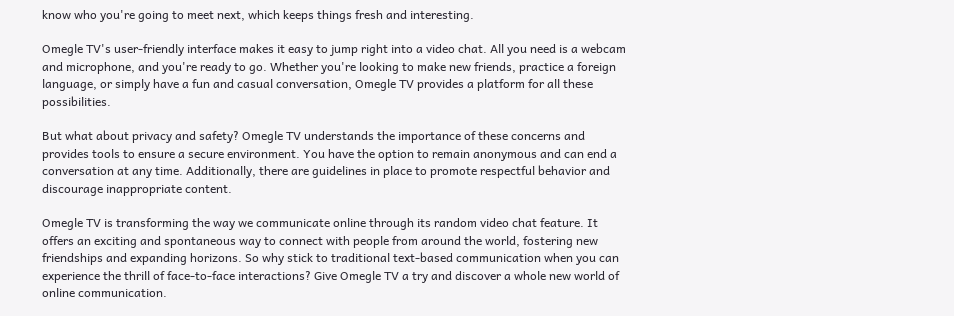know who you're going to meet next, which keeps things fresh and interesting.

Omegle TV's user-friendly interface makes it easy to jump right into a video chat. All you need is a webcam and microphone, and you're ready to go. Whether you're looking to make new friends, practice a foreign language, or simply have a fun and casual conversation, Omegle TV provides a platform for all these possibilities.

But what about privacy and safety? Omegle TV understands the importance of these concerns and provides tools to ensure a secure environment. You have the option to remain anonymous and can end a conversation at any time. Additionally, there are guidelines in place to promote respectful behavior and discourage inappropriate content.

Omegle TV is transforming the way we communicate online through its random video chat feature. It offers an exciting and spontaneous way to connect with people from around the world, fostering new friendships and expanding horizons. So why stick to traditional text-based communication when you can experience the thrill of face-to-face interactions? Give Omegle TV a try and discover a whole new world of online communication.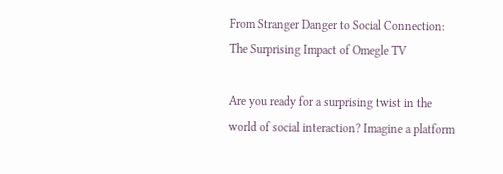From Stranger Danger to Social Connection: The Surprising Impact of Omegle TV

Are you ready for a surprising twist in the world of social interaction? Imagine a platform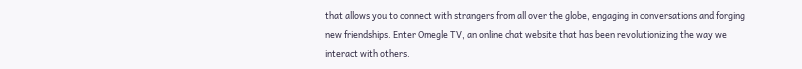that allows you to connect with strangers from all over the globe, engaging in conversations and forging new friendships. Enter Omegle TV, an online chat website that has been revolutionizing the way we interact with others.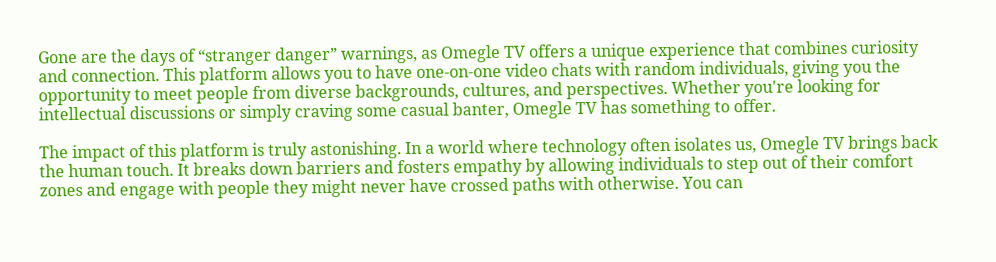Gone are the days of “stranger danger” warnings, as Omegle TV offers a unique experience that combines curiosity and connection. This platform allows you to have one-on-one video chats with random individuals, giving you the opportunity to meet people from diverse backgrounds, cultures, and perspectives. Whether you're looking for intellectual discussions or simply craving some casual banter, Omegle TV has something to offer.

The impact of this platform is truly astonishing. In a world where technology often isolates us, Omegle TV brings back the human touch. It breaks down barriers and fosters empathy by allowing individuals to step out of their comfort zones and engage with people they might never have crossed paths with otherwise. You can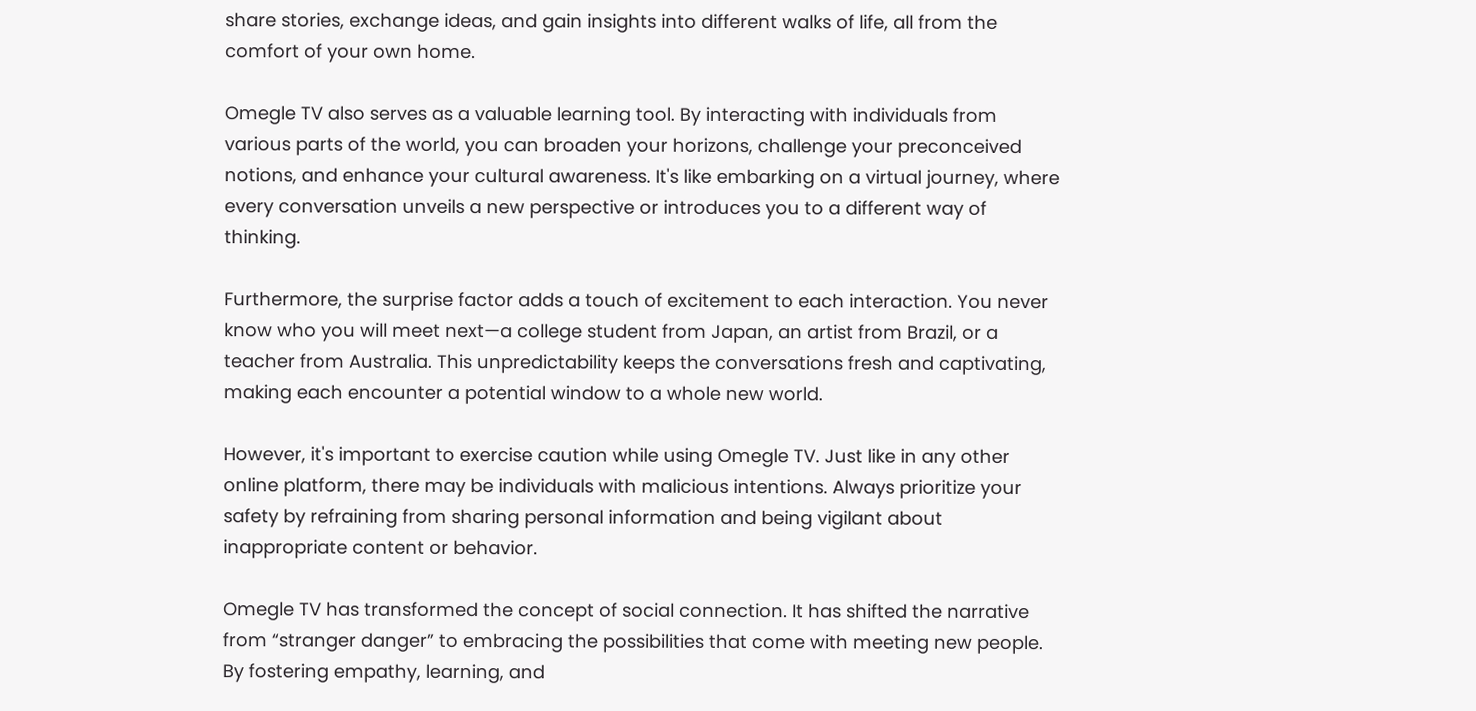share stories, exchange ideas, and gain insights into different walks of life, all from the comfort of your own home.

Omegle TV also serves as a valuable learning tool. By interacting with individuals from various parts of the world, you can broaden your horizons, challenge your preconceived notions, and enhance your cultural awareness. It's like embarking on a virtual journey, where every conversation unveils a new perspective or introduces you to a different way of thinking.

Furthermore, the surprise factor adds a touch of excitement to each interaction. You never know who you will meet next—a college student from Japan, an artist from Brazil, or a teacher from Australia. This unpredictability keeps the conversations fresh and captivating, making each encounter a potential window to a whole new world.

However, it's important to exercise caution while using Omegle TV. Just like in any other online platform, there may be individuals with malicious intentions. Always prioritize your safety by refraining from sharing personal information and being vigilant about inappropriate content or behavior.

Omegle TV has transformed the concept of social connection. It has shifted the narrative from “stranger danger” to embracing the possibilities that come with meeting new people. By fostering empathy, learning, and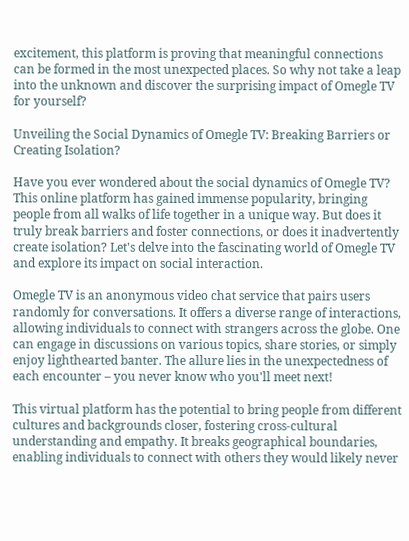excitement, this platform is proving that meaningful connections can be formed in the most unexpected places. So why not take a leap into the unknown and discover the surprising impact of Omegle TV for yourself?

Unveiling the Social Dynamics of Omegle TV: Breaking Barriers or Creating Isolation?

Have you ever wondered about the social dynamics of Omegle TV? This online platform has gained immense popularity, bringing people from all walks of life together in a unique way. But does it truly break barriers and foster connections, or does it inadvertently create isolation? Let's delve into the fascinating world of Omegle TV and explore its impact on social interaction.

Omegle TV is an anonymous video chat service that pairs users randomly for conversations. It offers a diverse range of interactions, allowing individuals to connect with strangers across the globe. One can engage in discussions on various topics, share stories, or simply enjoy lighthearted banter. The allure lies in the unexpectedness of each encounter – you never know who you'll meet next!

This virtual platform has the potential to bring people from different cultures and backgrounds closer, fostering cross-cultural understanding and empathy. It breaks geographical boundaries, enabling individuals to connect with others they would likely never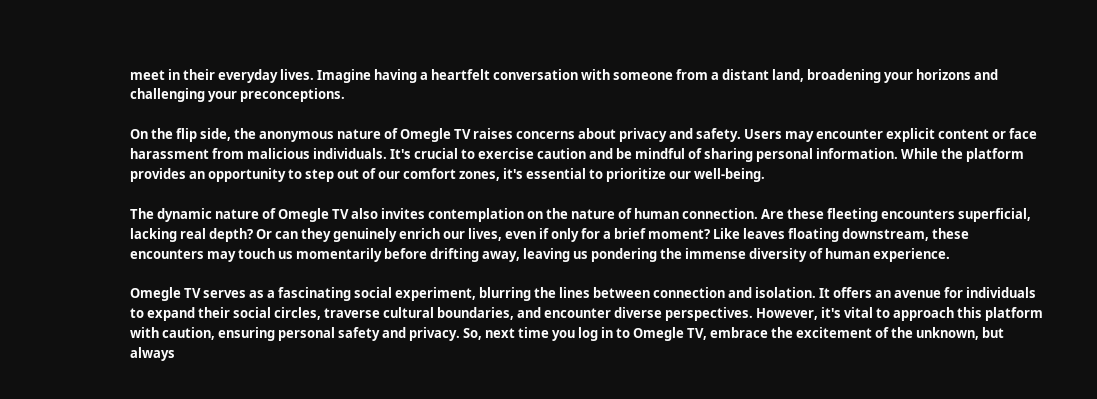meet in their everyday lives. Imagine having a heartfelt conversation with someone from a distant land, broadening your horizons and challenging your preconceptions.

On the flip side, the anonymous nature of Omegle TV raises concerns about privacy and safety. Users may encounter explicit content or face harassment from malicious individuals. It's crucial to exercise caution and be mindful of sharing personal information. While the platform provides an opportunity to step out of our comfort zones, it's essential to prioritize our well-being.

The dynamic nature of Omegle TV also invites contemplation on the nature of human connection. Are these fleeting encounters superficial, lacking real depth? Or can they genuinely enrich our lives, even if only for a brief moment? Like leaves floating downstream, these encounters may touch us momentarily before drifting away, leaving us pondering the immense diversity of human experience.

Omegle TV serves as a fascinating social experiment, blurring the lines between connection and isolation. It offers an avenue for individuals to expand their social circles, traverse cultural boundaries, and encounter diverse perspectives. However, it's vital to approach this platform with caution, ensuring personal safety and privacy. So, next time you log in to Omegle TV, embrace the excitement of the unknown, but always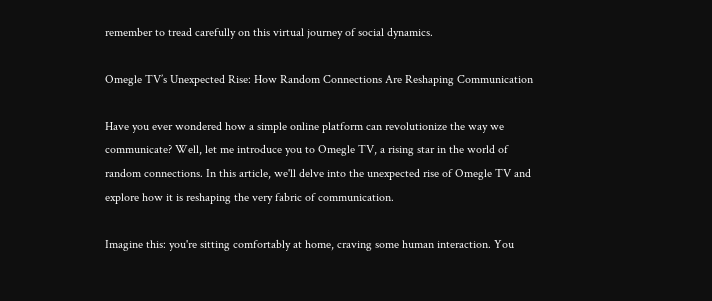remember to tread carefully on this virtual journey of social dynamics.

Omegle TV’s Unexpected Rise: How Random Connections Are Reshaping Communication

Have you ever wondered how a simple online platform can revolutionize the way we communicate? Well, let me introduce you to Omegle TV, a rising star in the world of random connections. In this article, we'll delve into the unexpected rise of Omegle TV and explore how it is reshaping the very fabric of communication.

Imagine this: you're sitting comfortably at home, craving some human interaction. You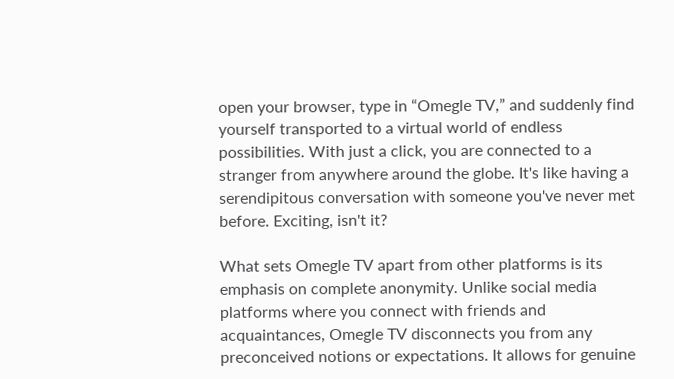open your browser, type in “Omegle TV,” and suddenly find yourself transported to a virtual world of endless possibilities. With just a click, you are connected to a stranger from anywhere around the globe. It's like having a serendipitous conversation with someone you've never met before. Exciting, isn't it?

What sets Omegle TV apart from other platforms is its emphasis on complete anonymity. Unlike social media platforms where you connect with friends and acquaintances, Omegle TV disconnects you from any preconceived notions or expectations. It allows for genuine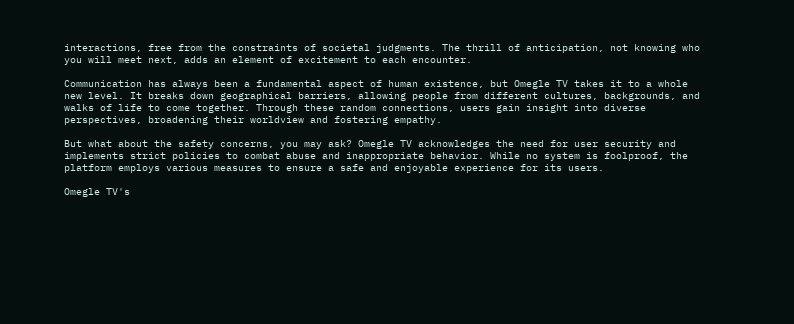interactions, free from the constraints of societal judgments. The thrill of anticipation, not knowing who you will meet next, adds an element of excitement to each encounter.

Communication has always been a fundamental aspect of human existence, but Omegle TV takes it to a whole new level. It breaks down geographical barriers, allowing people from different cultures, backgrounds, and walks of life to come together. Through these random connections, users gain insight into diverse perspectives, broadening their worldview and fostering empathy.

But what about the safety concerns, you may ask? Omegle TV acknowledges the need for user security and implements strict policies to combat abuse and inappropriate behavior. While no system is foolproof, the platform employs various measures to ensure a safe and enjoyable experience for its users.

Omegle TV's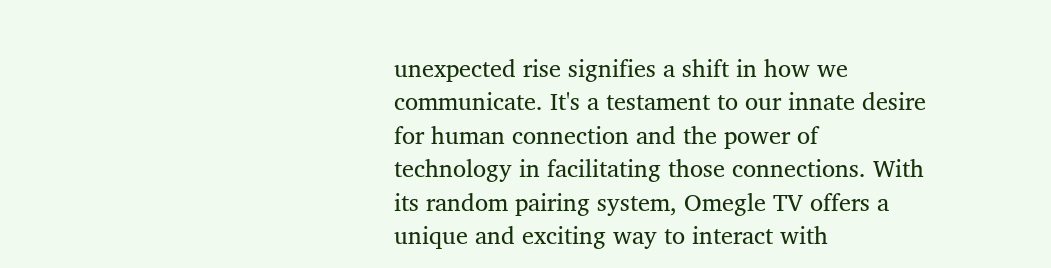unexpected rise signifies a shift in how we communicate. It's a testament to our innate desire for human connection and the power of technology in facilitating those connections. With its random pairing system, Omegle TV offers a unique and exciting way to interact with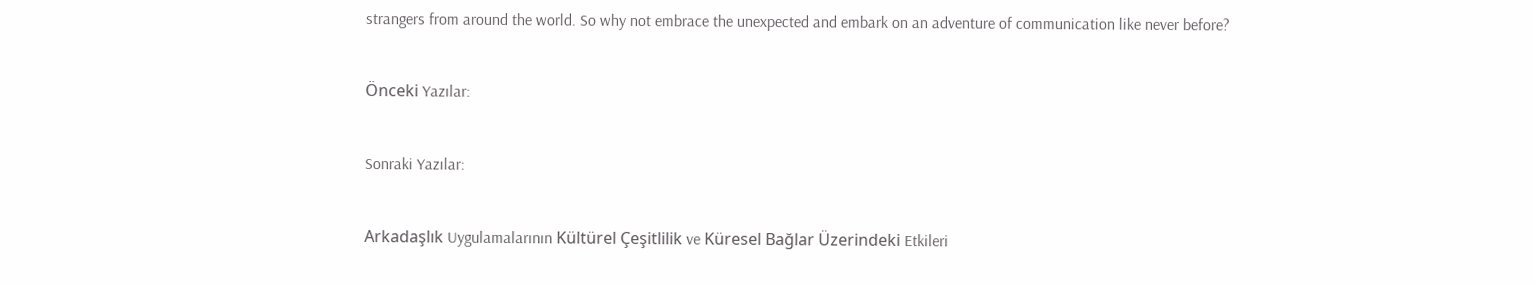strangers from around the world. So why not embrace the unexpected and embark on an adventure of communication like never before?

Önceki Yazılar:

Sonraki Yazılar:

Arkadaşlık Uygulamalarının Kültürel Çeşitlilik ve Küresel Bağlar Üzerindeki Etkileri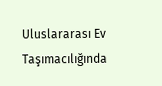Uluslararası Ev Taşımacılığında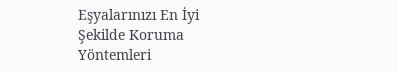Eşyalarınızı En İyi Şekilde Koruma Yöntemleri